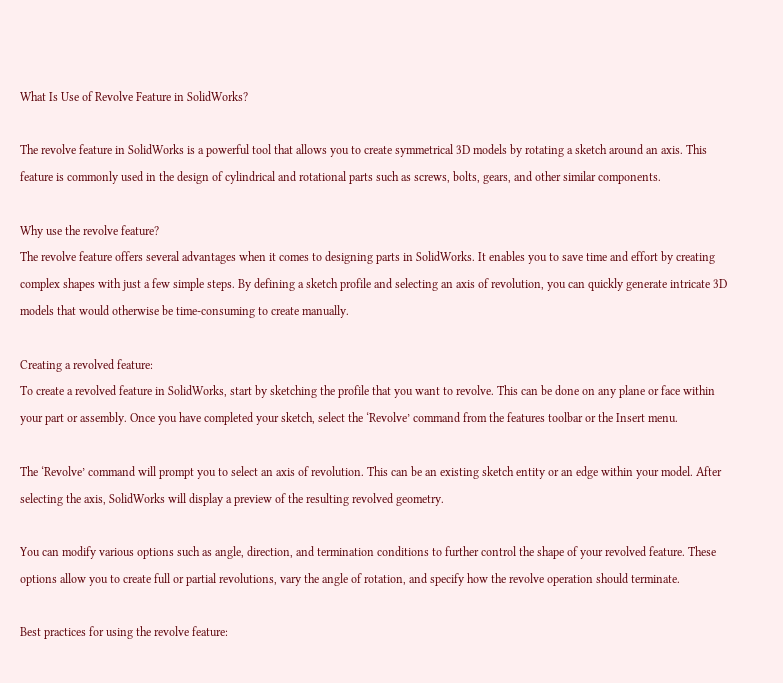What Is Use of Revolve Feature in SolidWorks?

The revolve feature in SolidWorks is a powerful tool that allows you to create symmetrical 3D models by rotating a sketch around an axis. This feature is commonly used in the design of cylindrical and rotational parts such as screws, bolts, gears, and other similar components.

Why use the revolve feature?
The revolve feature offers several advantages when it comes to designing parts in SolidWorks. It enables you to save time and effort by creating complex shapes with just a few simple steps. By defining a sketch profile and selecting an axis of revolution, you can quickly generate intricate 3D models that would otherwise be time-consuming to create manually.

Creating a revolved feature:
To create a revolved feature in SolidWorks, start by sketching the profile that you want to revolve. This can be done on any plane or face within your part or assembly. Once you have completed your sketch, select the ‘Revolve’ command from the features toolbar or the Insert menu.

The ‘Revolve’ command will prompt you to select an axis of revolution. This can be an existing sketch entity or an edge within your model. After selecting the axis, SolidWorks will display a preview of the resulting revolved geometry.

You can modify various options such as angle, direction, and termination conditions to further control the shape of your revolved feature. These options allow you to create full or partial revolutions, vary the angle of rotation, and specify how the revolve operation should terminate.

Best practices for using the revolve feature: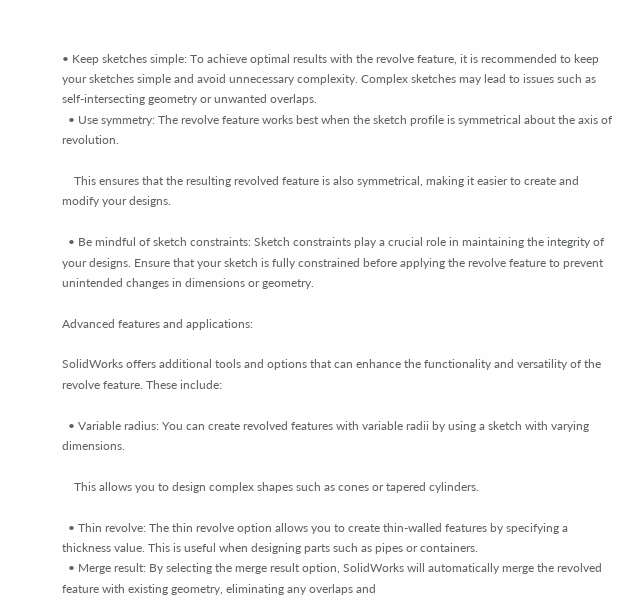• Keep sketches simple: To achieve optimal results with the revolve feature, it is recommended to keep your sketches simple and avoid unnecessary complexity. Complex sketches may lead to issues such as self-intersecting geometry or unwanted overlaps.
  • Use symmetry: The revolve feature works best when the sketch profile is symmetrical about the axis of revolution.

    This ensures that the resulting revolved feature is also symmetrical, making it easier to create and modify your designs.

  • Be mindful of sketch constraints: Sketch constraints play a crucial role in maintaining the integrity of your designs. Ensure that your sketch is fully constrained before applying the revolve feature to prevent unintended changes in dimensions or geometry.

Advanced features and applications:

SolidWorks offers additional tools and options that can enhance the functionality and versatility of the revolve feature. These include:

  • Variable radius: You can create revolved features with variable radii by using a sketch with varying dimensions.

    This allows you to design complex shapes such as cones or tapered cylinders.

  • Thin revolve: The thin revolve option allows you to create thin-walled features by specifying a thickness value. This is useful when designing parts such as pipes or containers.
  • Merge result: By selecting the merge result option, SolidWorks will automatically merge the revolved feature with existing geometry, eliminating any overlaps and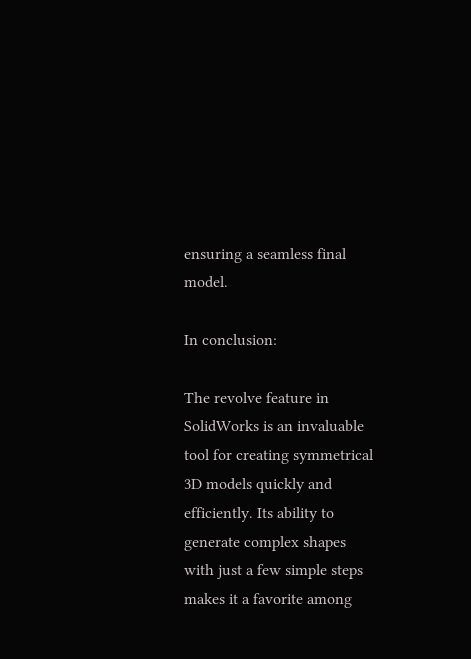ensuring a seamless final model.

In conclusion:

The revolve feature in SolidWorks is an invaluable tool for creating symmetrical 3D models quickly and efficiently. Its ability to generate complex shapes with just a few simple steps makes it a favorite among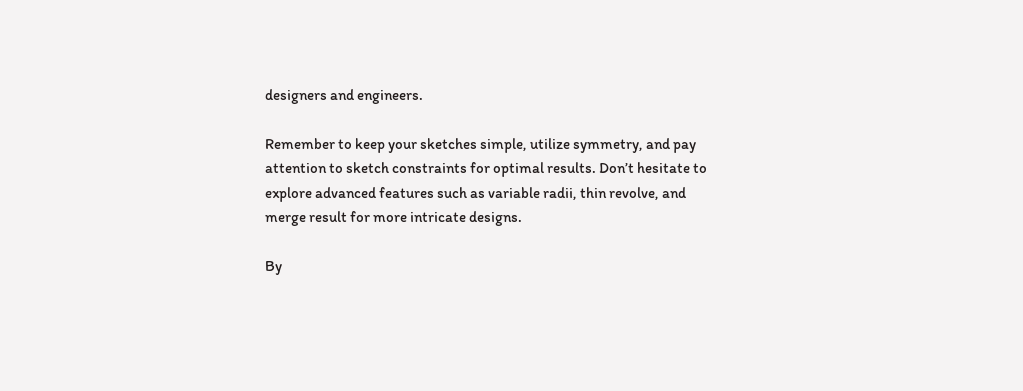designers and engineers.

Remember to keep your sketches simple, utilize symmetry, and pay attention to sketch constraints for optimal results. Don’t hesitate to explore advanced features such as variable radii, thin revolve, and merge result for more intricate designs.

By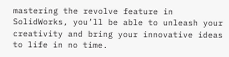mastering the revolve feature in SolidWorks, you’ll be able to unleash your creativity and bring your innovative ideas to life in no time.